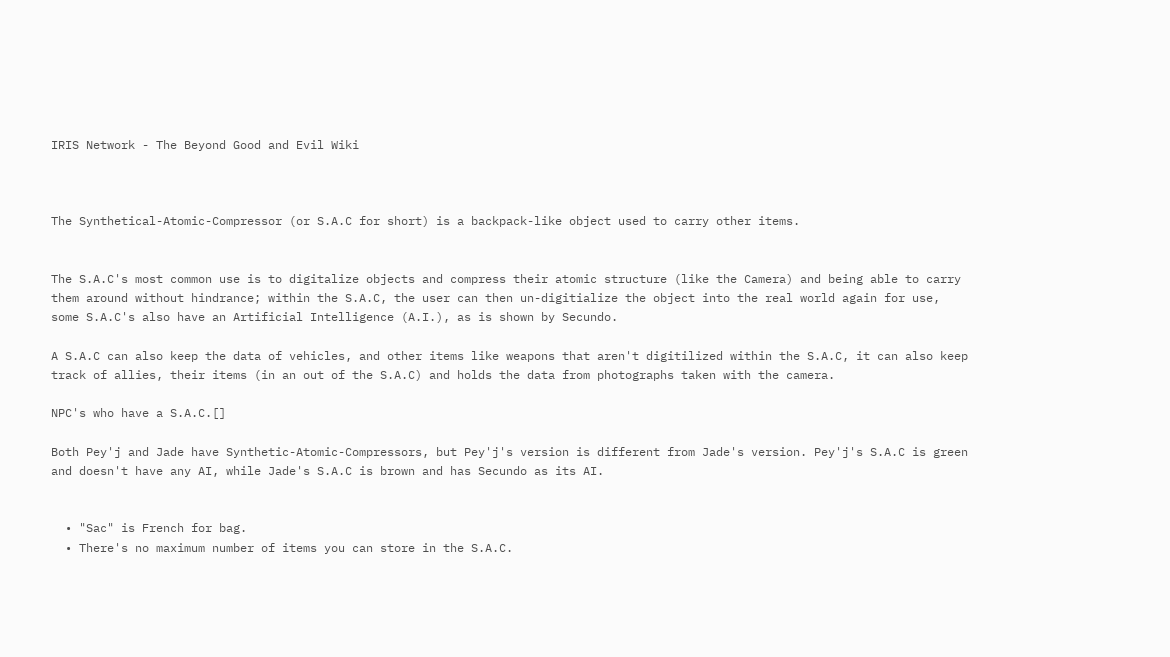IRIS Network - The Beyond Good and Evil Wiki



The Synthetical-Atomic-Compressor (or S.A.C for short) is a backpack-like object used to carry other items.


The S.A.C's most common use is to digitalize objects and compress their atomic structure (like the Camera) and being able to carry them around without hindrance; within the S.A.C, the user can then un-digitialize the object into the real world again for use, some S.A.C's also have an Artificial Intelligence (A.I.), as is shown by Secundo.

A S.A.C can also keep the data of vehicles, and other items like weapons that aren't digitilized within the S.A.C, it can also keep track of allies, their items (in an out of the S.A.C) and holds the data from photographs taken with the camera.

NPC's who have a S.A.C.[]

Both Pey'j and Jade have Synthetic-Atomic-Compressors, but Pey'j's version is different from Jade's version. Pey'j's S.A.C is green and doesn't have any AI, while Jade's S.A.C is brown and has Secundo as its AI.


  • "Sac" is French for bag.
  • There's no maximum number of items you can store in the S.A.C.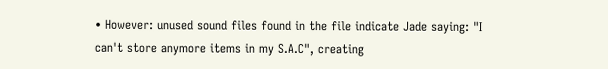• However: unused sound files found in the file indicate Jade saying: "I can't store anymore items in my S.A.C", creating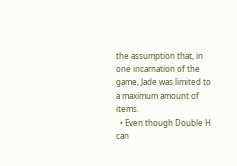the assumption that, in one incarnation of the game, Jade was limited to a maximum amount of items.
  • Even though Double H can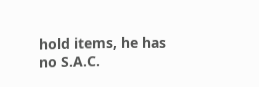hold items, he has no S.A.C.